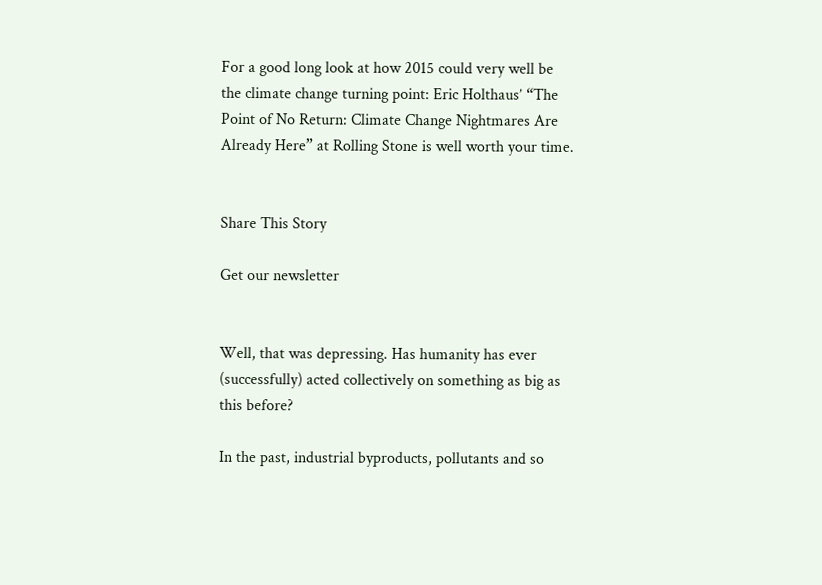For a good long look at how 2015 could very well be the climate change turning point: Eric Holthaus’ “The Point of No Return: Climate Change Nightmares Are Already Here” at Rolling Stone is well worth your time.


Share This Story

Get our newsletter


Well, that was depressing. Has humanity has ever (successfully) acted collectively on something as big as this before?

In the past, industrial byproducts, pollutants and so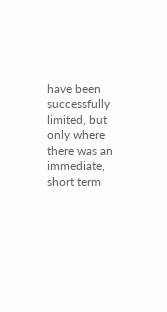have been successfully limited, but only where there was an immediate, short term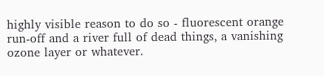highly visible reason to do so - fluorescent orange run-off and a river full of dead things, a vanishing ozone layer or whatever.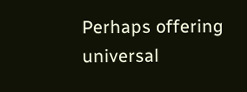Perhaps offering universal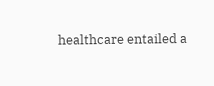healthcare entailed a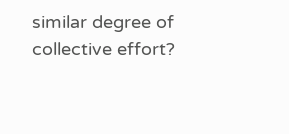similar degree of collective effort?